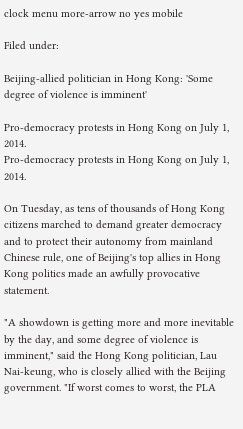clock menu more-arrow no yes mobile

Filed under:

Beijing-allied politician in Hong Kong: 'Some degree of violence is imminent'

Pro-democracy protests in Hong Kong on July 1, 2014.
Pro-democracy protests in Hong Kong on July 1, 2014.

On Tuesday, as tens of thousands of Hong Kong citizens marched to demand greater democracy and to protect their autonomy from mainland Chinese rule, one of Beijing's top allies in Hong Kong politics made an awfully provocative statement.

"A showdown is getting more and more inevitable by the day, and some degree of violence is imminent," said the Hong Kong politician, Lau Nai-keung, who is closely allied with the Beijing government. "If worst comes to worst, the PLA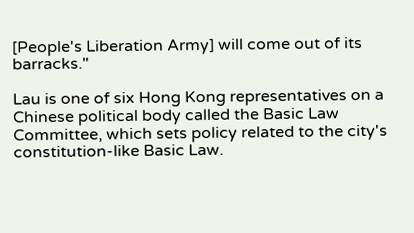[People's Liberation Army] will come out of its barracks."

Lau is one of six Hong Kong representatives on a Chinese political body called the Basic Law Committee, which sets policy related to the city's constitution-like Basic Law.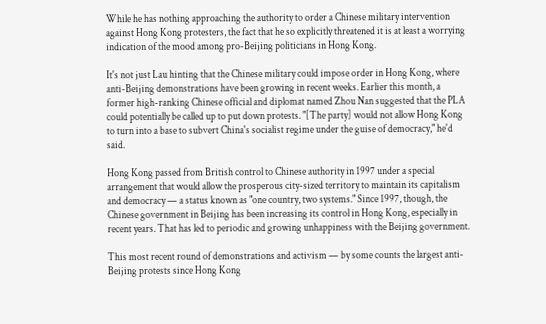While he has nothing approaching the authority to order a Chinese military intervention against Hong Kong protesters, the fact that he so explicitly threatened it is at least a worrying indication of the mood among pro-Beijing politicians in Hong Kong.

It's not just Lau hinting that the Chinese military could impose order in Hong Kong, where anti-Beijing demonstrations have been growing in recent weeks. Earlier this month, a former high-ranking Chinese official and diplomat named Zhou Nan suggested that the PLA could potentially be called up to put down protests. "[The party] would not allow Hong Kong to turn into a base to subvert China's socialist regime under the guise of democracy," he'd said.

Hong Kong passed from British control to Chinese authority in 1997 under a special arrangement that would allow the prosperous city-sized territory to maintain its capitalism and democracy — a status known as "one country, two systems." Since 1997, though, the Chinese government in Beijing has been increasing its control in Hong Kong, especially in recent years. That has led to periodic and growing unhappiness with the Beijing government.

This most recent round of demonstrations and activism — by some counts the largest anti-Beijing protests since Hong Kong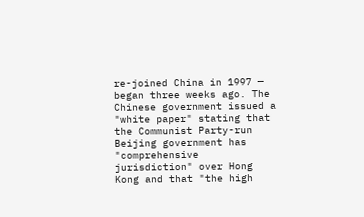re-joined China in 1997 — began three weeks ago. The Chinese government issued a "white paper" stating that the Communist Party-run Beijing government has "comprehensive jurisdiction" over Hong Kong and that "the high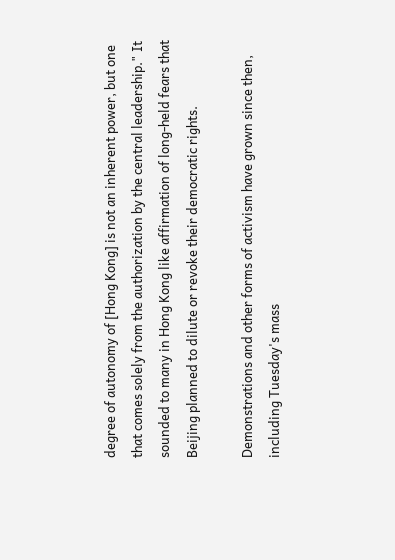degree of autonomy of [Hong Kong] is not an inherent power, but one that comes solely from the authorization by the central leadership." It sounded to many in Hong Kong like affirmation of long-held fears that Beijing planned to dilute or revoke their democratic rights.

Demonstrations and other forms of activism have grown since then, including Tuesday's mass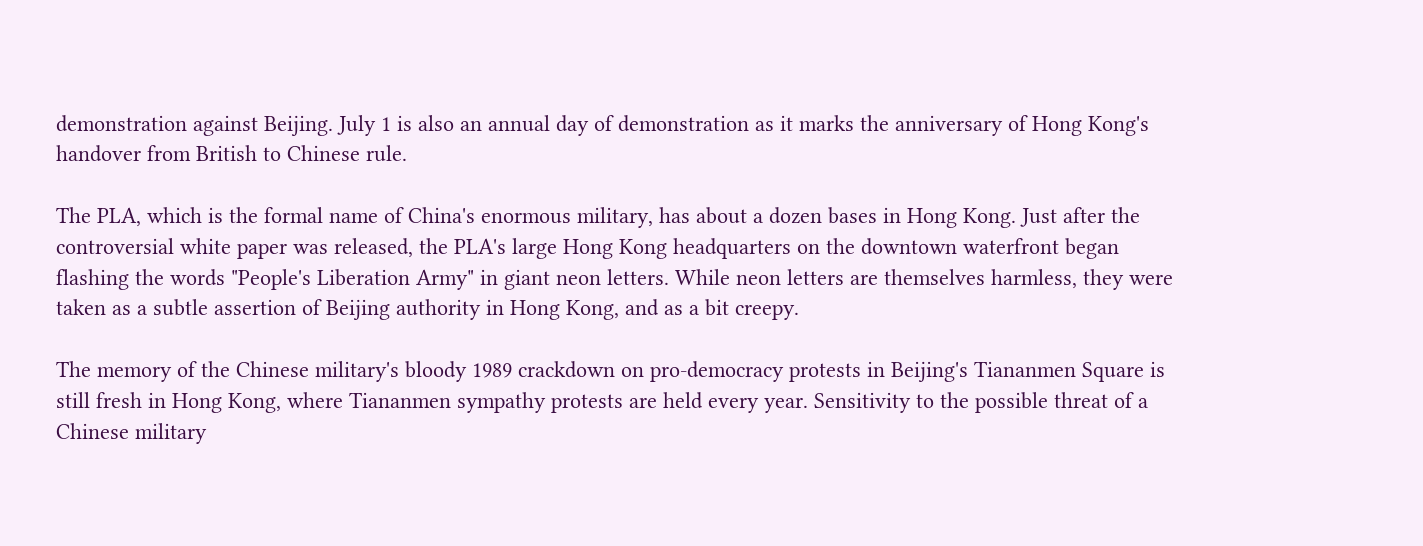demonstration against Beijing. July 1 is also an annual day of demonstration as it marks the anniversary of Hong Kong's handover from British to Chinese rule.

The PLA, which is the formal name of China's enormous military, has about a dozen bases in Hong Kong. Just after the controversial white paper was released, the PLA's large Hong Kong headquarters on the downtown waterfront began flashing the words "People's Liberation Army" in giant neon letters. While neon letters are themselves harmless, they were taken as a subtle assertion of Beijing authority in Hong Kong, and as a bit creepy.

The memory of the Chinese military's bloody 1989 crackdown on pro-democracy protests in Beijing's Tiananmen Square is still fresh in Hong Kong, where Tiananmen sympathy protests are held every year. Sensitivity to the possible threat of a Chinese military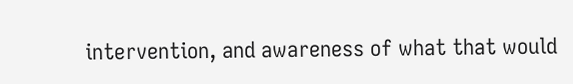intervention, and awareness of what that would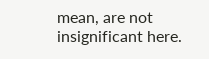mean, are not insignificant here.